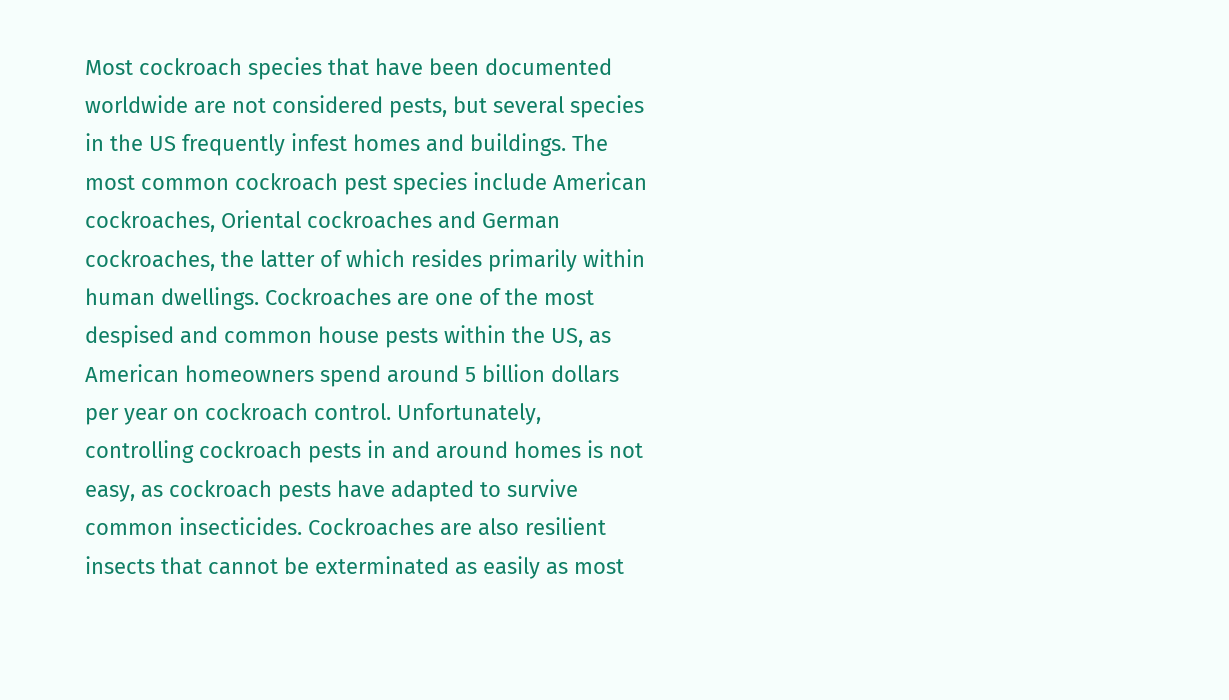Most cockroach species that have been documented worldwide are not considered pests, but several species in the US frequently infest homes and buildings. The most common cockroach pest species include American cockroaches, Oriental cockroaches and German cockroaches, the latter of which resides primarily within human dwellings. Cockroaches are one of the most despised and common house pests within the US, as American homeowners spend around 5 billion dollars per year on cockroach control. Unfortunately, controlling cockroach pests in and around homes is not easy, as cockroach pests have adapted to survive common insecticides. Cockroaches are also resilient insects that cannot be exterminated as easily as most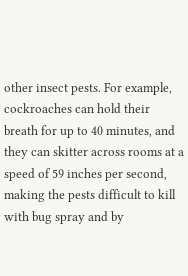other insect pests. For example, cockroaches can hold their breath for up to 40 minutes, and they can skitter across rooms at a speed of 59 inches per second, making the pests difficult to kill with bug spray and by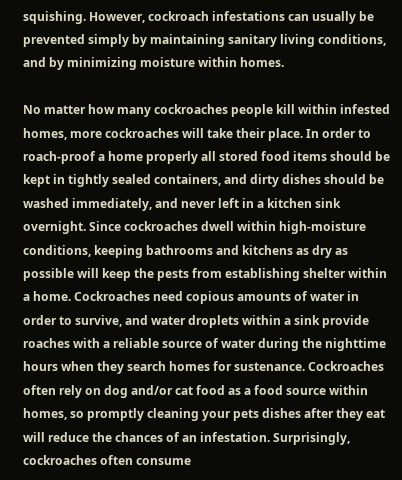squishing. However, cockroach infestations can usually be prevented simply by maintaining sanitary living conditions, and by minimizing moisture within homes.

No matter how many cockroaches people kill within infested homes, more cockroaches will take their place. In order to roach-proof a home properly all stored food items should be kept in tightly sealed containers, and dirty dishes should be washed immediately, and never left in a kitchen sink overnight. Since cockroaches dwell within high-moisture conditions, keeping bathrooms and kitchens as dry as possible will keep the pests from establishing shelter within a home. Cockroaches need copious amounts of water in order to survive, and water droplets within a sink provide roaches with a reliable source of water during the nighttime hours when they search homes for sustenance. Cockroaches often rely on dog and/or cat food as a food source within homes, so promptly cleaning your pets dishes after they eat will reduce the chances of an infestation. Surprisingly, cockroaches often consume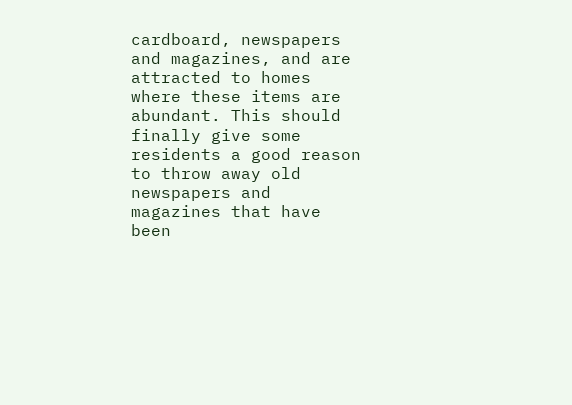cardboard, newspapers and magazines, and are attracted to homes where these items are abundant. This should finally give some residents a good reason to throw away old newspapers and magazines that have been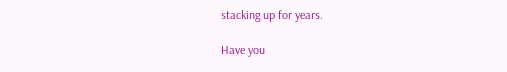stacking up for years.

Have you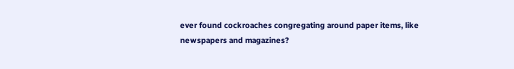ever found cockroaches congregating around paper items, like newspapers and magazines?